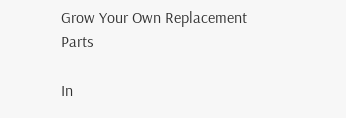Grow Your Own Replacement Parts

In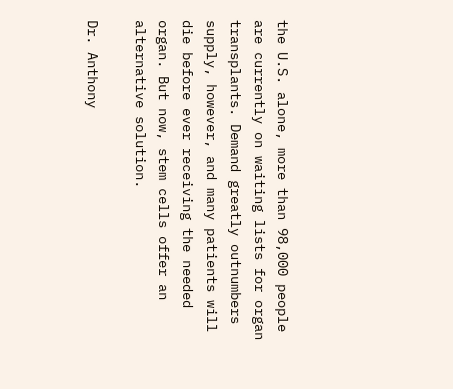the U.S. alone, more than 98,000 people are currently on waiting lists for organ transplants. Demand greatly outnumbers supply, however, and many patients will die before ever receiving the needed organ. But now, stem cells offer an alternative solution.

Dr. Anthony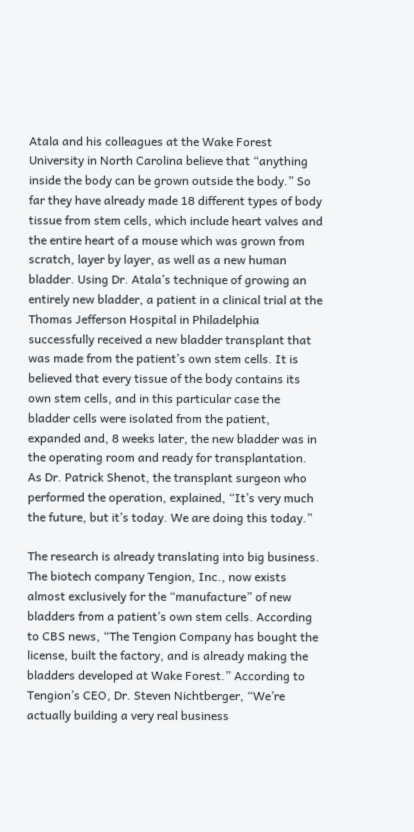Atala and his colleagues at the Wake Forest University in North Carolina believe that “anything inside the body can be grown outside the body.” So far they have already made 18 different types of body tissue from stem cells, which include heart valves and the entire heart of a mouse which was grown from scratch, layer by layer, as well as a new human bladder. Using Dr. Atala’s technique of growing an entirely new bladder, a patient in a clinical trial at the Thomas Jefferson Hospital in Philadelphia successfully received a new bladder transplant that was made from the patient’s own stem cells. It is believed that every tissue of the body contains its own stem cells, and in this particular case the bladder cells were isolated from the patient, expanded and, 8 weeks later, the new bladder was in the operating room and ready for transplantation. As Dr. Patrick Shenot, the transplant surgeon who performed the operation, explained, “It’s very much the future, but it’s today. We are doing this today.”

The research is already translating into big business. The biotech company Tengion, Inc., now exists almost exclusively for the “manufacture” of new bladders from a patient’s own stem cells. According to CBS news, “The Tengion Company has bought the license, built the factory, and is already making the bladders developed at Wake Forest.” According to Tengion’s CEO, Dr. Steven Nichtberger, “We’re actually building a very real business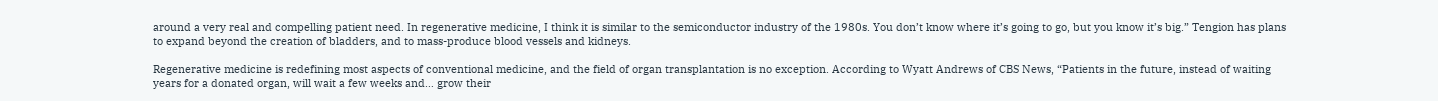around a very real and compelling patient need. In regenerative medicine, I think it is similar to the semiconductor industry of the 1980s. You don’t know where it’s going to go, but you know it’s big.” Tengion has plans to expand beyond the creation of bladders, and to mass-produce blood vessels and kidneys.

Regenerative medicine is redefining most aspects of conventional medicine, and the field of organ transplantation is no exception. According to Wyatt Andrews of CBS News, “Patients in the future, instead of waiting years for a donated organ, will wait a few weeks and… grow their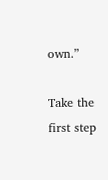own.”

Take the first step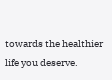towards the healthier life you deserve.